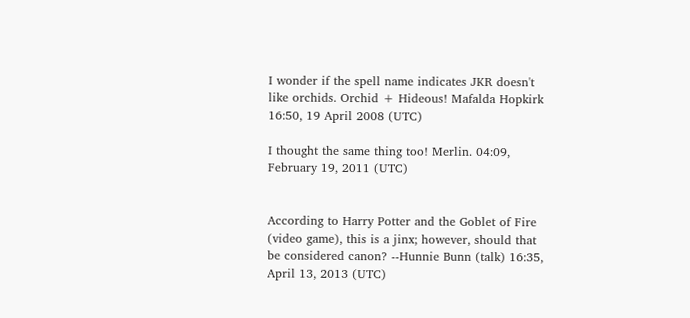I wonder if the spell name indicates JKR doesn't like orchids. Orchid + Hideous! Mafalda Hopkirk 16:50, 19 April 2008 (UTC)

I thought the same thing too! Merlin. 04:09, February 19, 2011 (UTC)


According to Harry Potter and the Goblet of Fire (video game), this is a jinx; however, should that be considered canon? --Hunnie Bunn (talk) 16:35, April 13, 2013 (UTC)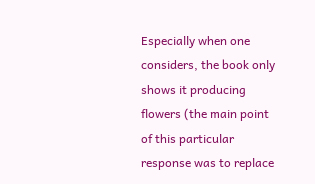Especially when one considers, the book only shows it producing flowers (the main point of this particular response was to replace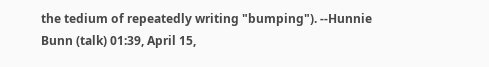the tedium of repeatedly writing "bumping"). --Hunnie Bunn (talk) 01:39, April 15,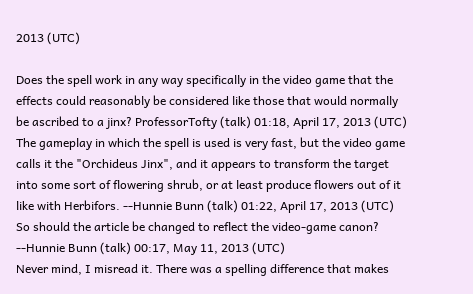2013 (UTC)

Does the spell work in any way specifically in the video game that the effects could reasonably be considered like those that would normally be ascribed to a jinx? ProfessorTofty (talk) 01:18, April 17, 2013 (UTC)
The gameplay in which the spell is used is very fast, but the video game calls it the "Orchideus Jinx", and it appears to transform the target into some sort of flowering shrub, or at least produce flowers out of it like with Herbifors. --Hunnie Bunn (talk) 01:22, April 17, 2013 (UTC)
So should the article be changed to reflect the video-game canon? --Hunnie Bunn (talk) 00:17, May 11, 2013 (UTC)
Never mind, I misread it. There was a spelling difference that makes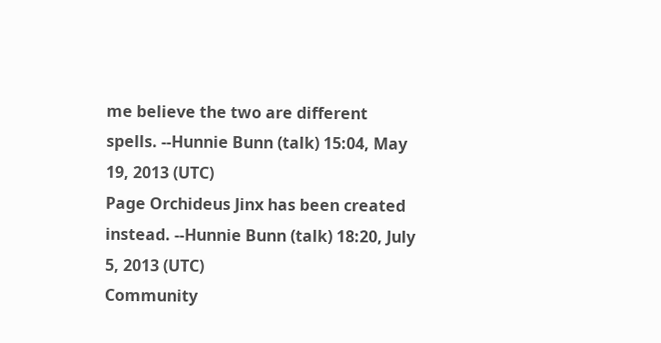me believe the two are different spells. --Hunnie Bunn (talk) 15:04, May 19, 2013 (UTC)
Page Orchideus Jinx has been created instead. --Hunnie Bunn (talk) 18:20, July 5, 2013 (UTC)
Community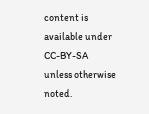content is available under CC-BY-SA unless otherwise noted.